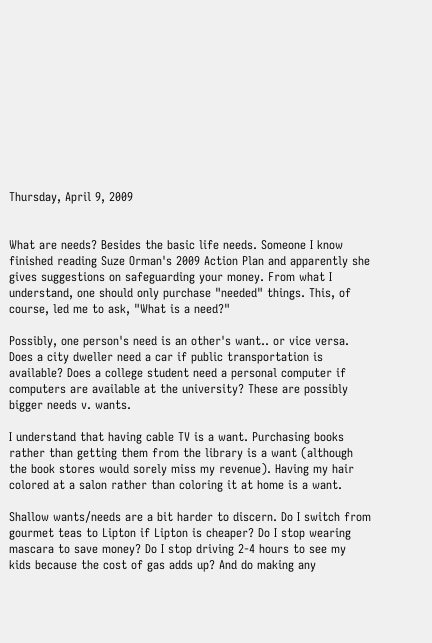Thursday, April 9, 2009


What are needs? Besides the basic life needs. Someone I know finished reading Suze Orman's 2009 Action Plan and apparently she gives suggestions on safeguarding your money. From what I understand, one should only purchase "needed" things. This, of course, led me to ask, "What is a need?"

Possibly, one person's need is an other's want.. or vice versa. Does a city dweller need a car if public transportation is available? Does a college student need a personal computer if computers are available at the university? These are possibly bigger needs v. wants.

I understand that having cable TV is a want. Purchasing books rather than getting them from the library is a want (although the book stores would sorely miss my revenue). Having my hair colored at a salon rather than coloring it at home is a want.

Shallow wants/needs are a bit harder to discern. Do I switch from gourmet teas to Lipton if Lipton is cheaper? Do I stop wearing mascara to save money? Do I stop driving 2-4 hours to see my kids because the cost of gas adds up? And do making any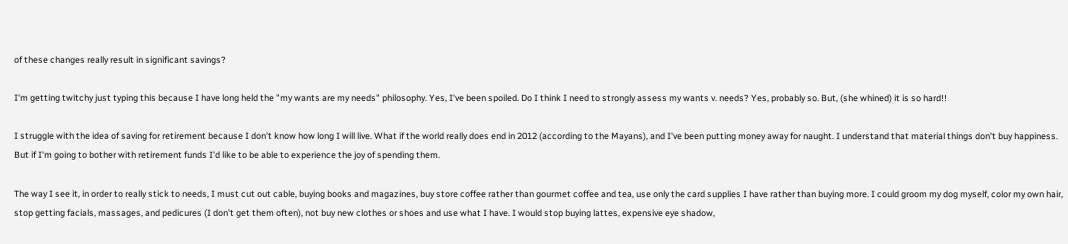of these changes really result in significant savings?

I'm getting twitchy just typing this because I have long held the "my wants are my needs" philosophy. Yes, I've been spoiled. Do I think I need to strongly assess my wants v. needs? Yes, probably so. But, (she whined) it is so hard!!

I struggle with the idea of saving for retirement because I don't know how long I will live. What if the world really does end in 2012 (according to the Mayans), and I've been putting money away for naught. I understand that material things don't buy happiness. But if I'm going to bother with retirement funds I'd like to be able to experience the joy of spending them.

The way I see it, in order to really stick to needs, I must cut out cable, buying books and magazines, buy store coffee rather than gourmet coffee and tea, use only the card supplies I have rather than buying more. I could groom my dog myself, color my own hair, stop getting facials, massages, and pedicures (I don't get them often), not buy new clothes or shoes and use what I have. I would stop buying lattes, expensive eye shadow,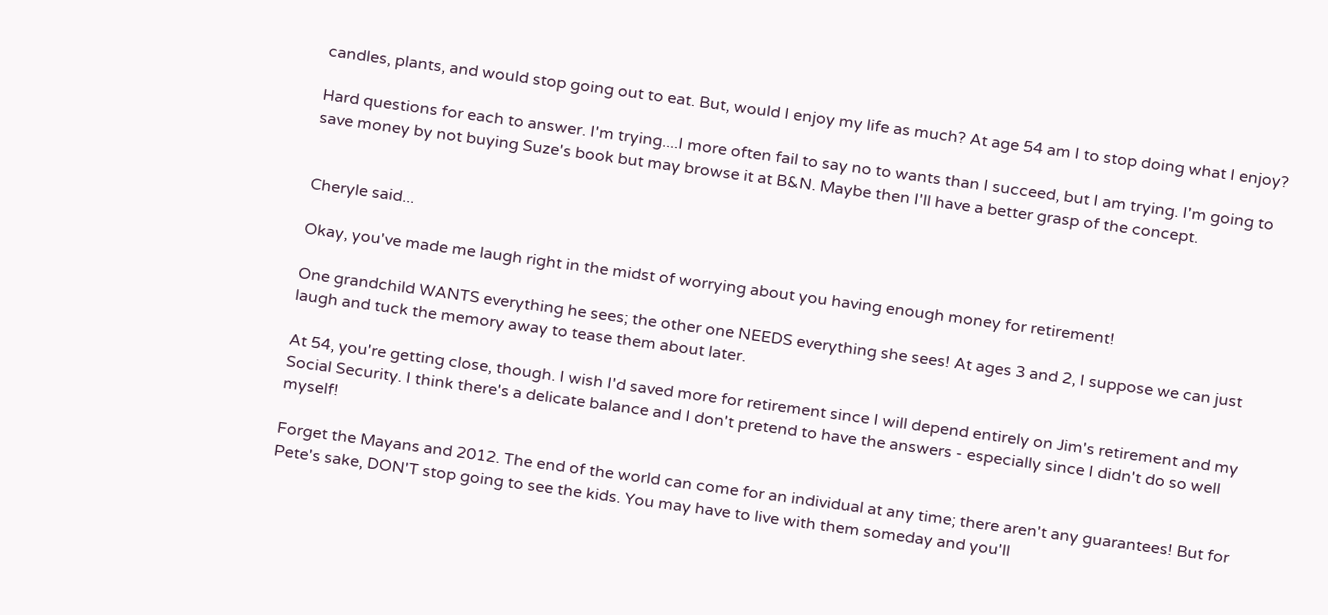candles, plants, and would stop going out to eat. But, would I enjoy my life as much? At age 54 am I to stop doing what I enjoy?

Hard questions for each to answer. I'm trying....I more often fail to say no to wants than I succeed, but I am trying. I'm going to save money by not buying Suze's book but may browse it at B&N. Maybe then I'll have a better grasp of the concept.


Cheryle said...

Okay, you've made me laugh right in the midst of worrying about you having enough money for retirement!

One grandchild WANTS everything he sees; the other one NEEDS everything she sees! At ages 3 and 2, I suppose we can just laugh and tuck the memory away to tease them about later.

At 54, you're getting close, though. I wish I'd saved more for retirement since I will depend entirely on Jim's retirement and my Social Security. I think there's a delicate balance and I don't pretend to have the answers - especially since I didn't do so well myself!

Forget the Mayans and 2012. The end of the world can come for an individual at any time; there aren't any guarantees! But for Pete's sake, DON'T stop going to see the kids. You may have to live with them someday and you'll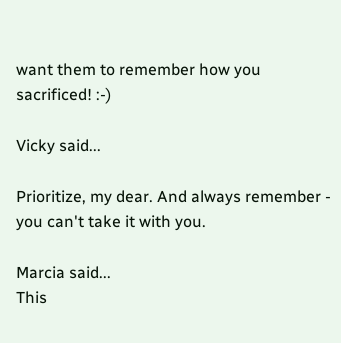want them to remember how you sacrificed! :-)

Vicky said...

Prioritize, my dear. And always remember - you can't take it with you.

Marcia said...
This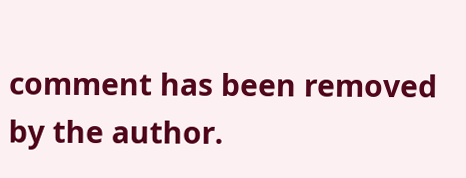comment has been removed by the author.